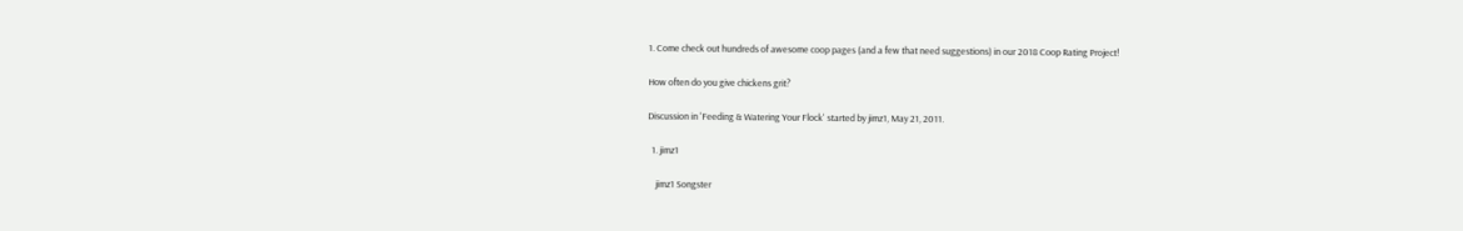1. Come check out hundreds of awesome coop pages (and a few that need suggestions) in our 2018 Coop Rating Project!

How often do you give chickens grit?

Discussion in 'Feeding & Watering Your Flock' started by jimz1, May 21, 2011.

  1. jimz1

    jimz1 Songster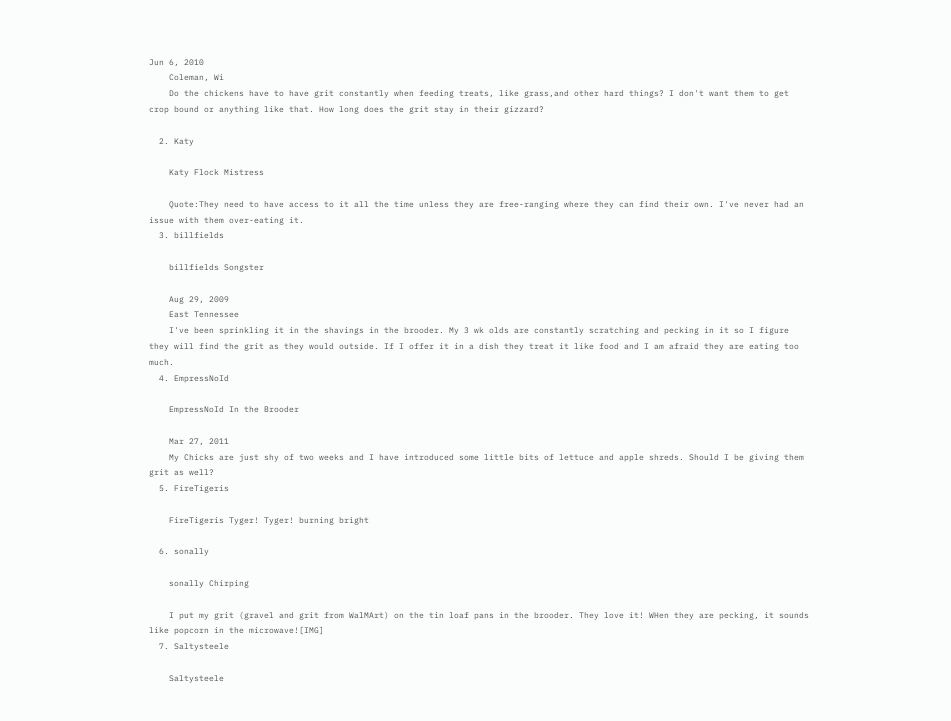Jun 6, 2010
    Coleman, Wi
    Do the chickens have to have grit constantly when feeding treats, like grass,and other hard things? I don't want them to get crop bound or anything like that. How long does the grit stay in their gizzard?

  2. Katy

    Katy Flock Mistress

    Quote:They need to have access to it all the time unless they are free-ranging where they can find their own. I've never had an issue with them over-eating it.
  3. billfields

    billfields Songster

    Aug 29, 2009
    East Tennessee
    I've been sprinkling it in the shavings in the brooder. My 3 wk olds are constantly scratching and pecking in it so I figure they will find the grit as they would outside. If I offer it in a dish they treat it like food and I am afraid they are eating too much.
  4. EmpressNoId

    EmpressNoId In the Brooder

    Mar 27, 2011
    My Chicks are just shy of two weeks and I have introduced some little bits of lettuce and apple shreds. Should I be giving them grit as well?
  5. FireTigeris

    FireTigeris Tyger! Tyger! burning bright

  6. sonally

    sonally Chirping

    I put my grit (gravel and grit from WalMArt) on the tin loaf pans in the brooder. They love it! WHen they are pecking, it sounds like popcorn in the microwave![IMG]
  7. Saltysteele

    Saltysteele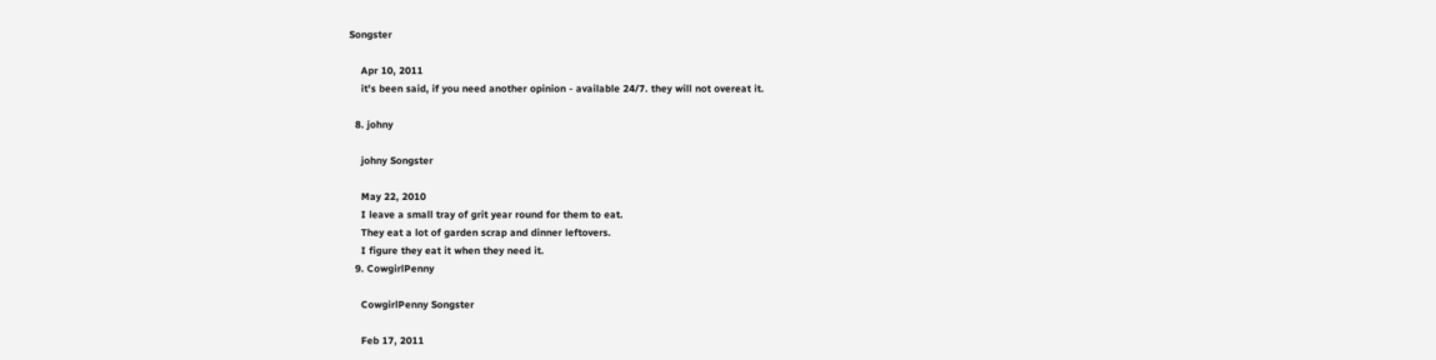Songster

    Apr 10, 2011
    it's been said, if you need another opinion - available 24/7. they will not overeat it.

  8. johny

    johny Songster

    May 22, 2010
    I leave a small tray of grit year round for them to eat.
    They eat a lot of garden scrap and dinner leftovers.
    I figure they eat it when they need it.
  9. CowgirlPenny

    CowgirlPenny Songster

    Feb 17, 2011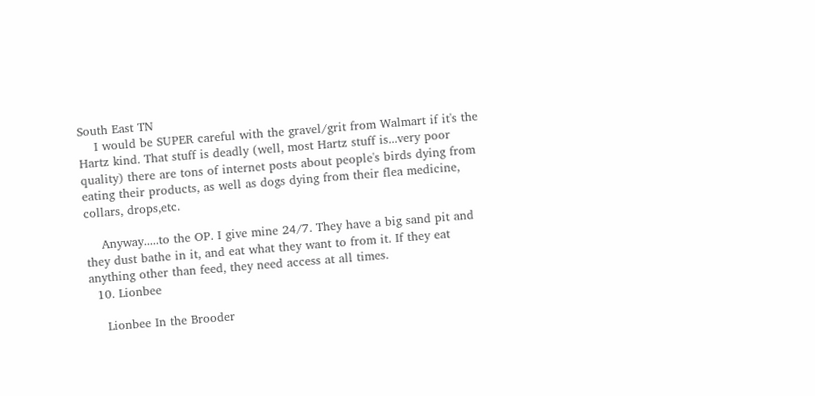South East TN
    I would be SUPER careful with the gravel/grit from Walmart if it's the Hartz kind. That stuff is deadly (well, most Hartz stuff is...very poor quality) there are tons of internet posts about people's birds dying from eating their products, as well as dogs dying from their flea medicine, collars, drops,etc.

    Anyway.....to the OP. I give mine 24/7. They have a big sand pit and they dust bathe in it, and eat what they want to from it. If they eat anything other than feed, they need access at all times.
  10. Lionbee

    Lionbee In the Brooder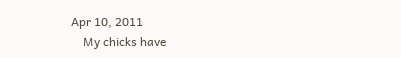Apr 10, 2011
    My chicks have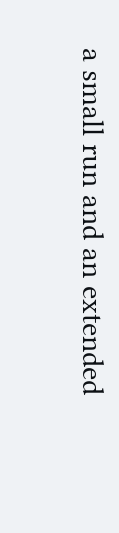a small run and an extended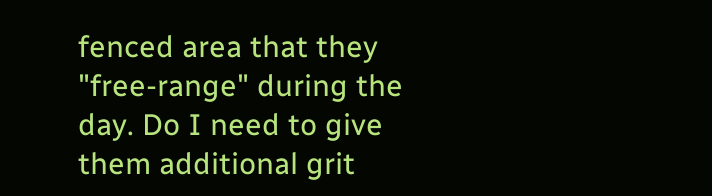fenced area that they "free-range" during the day. Do I need to give them additional grit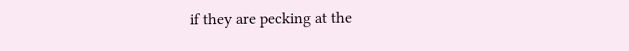if they are pecking at the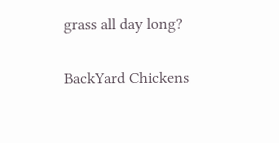grass all day long?

BackYard Chickens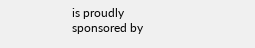is proudly sponsored by